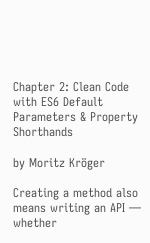Chapter 2: Clean Code with ES6 Default Parameters & Property Shorthands

by Moritz Kröger

Creating a method also means writing an API — whether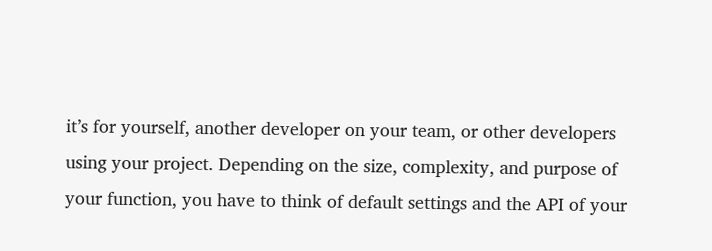it’s for yourself, another developer on your team, or other developers using your project. Depending on the size, complexity, and purpose of your function, you have to think of default settings and the API of your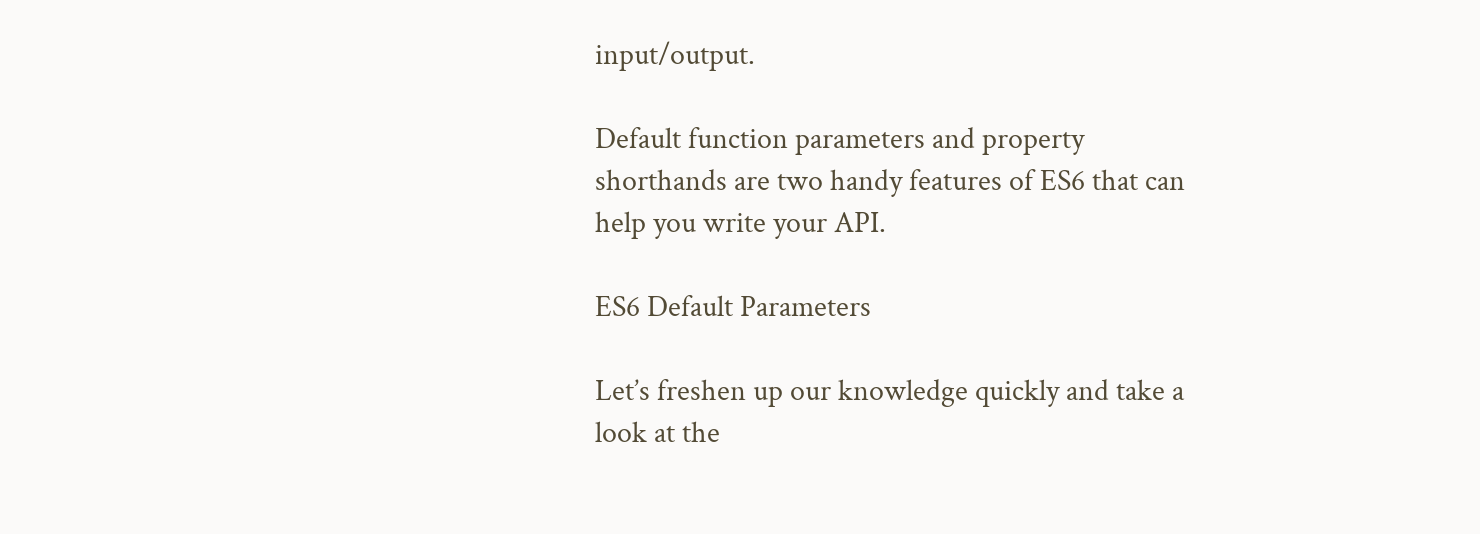input/output.

Default function parameters and property shorthands are two handy features of ES6 that can help you write your API.

ES6 Default Parameters

Let’s freshen up our knowledge quickly and take a look at the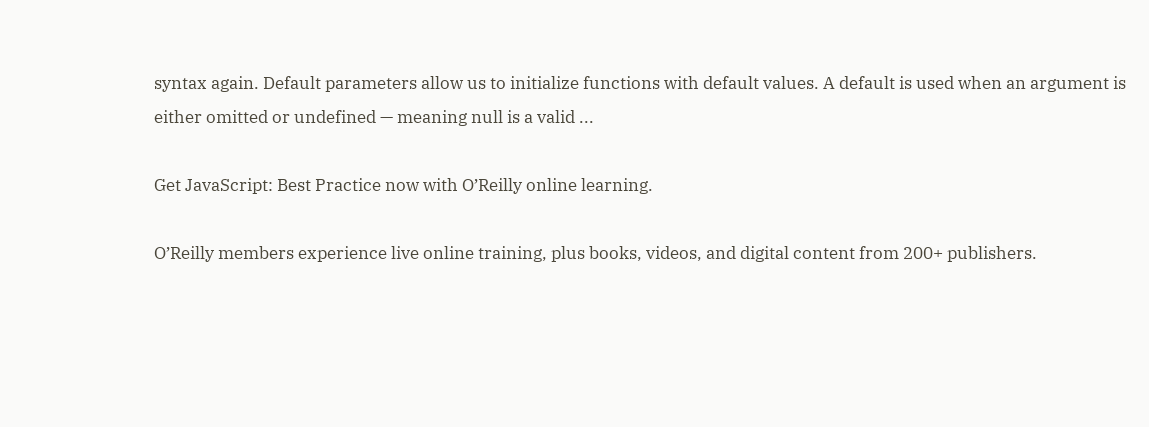syntax again. Default parameters allow us to initialize functions with default values. A default is used when an argument is either omitted or undefined — meaning null is a valid ...

Get JavaScript: Best Practice now with O’Reilly online learning.

O’Reilly members experience live online training, plus books, videos, and digital content from 200+ publishers.